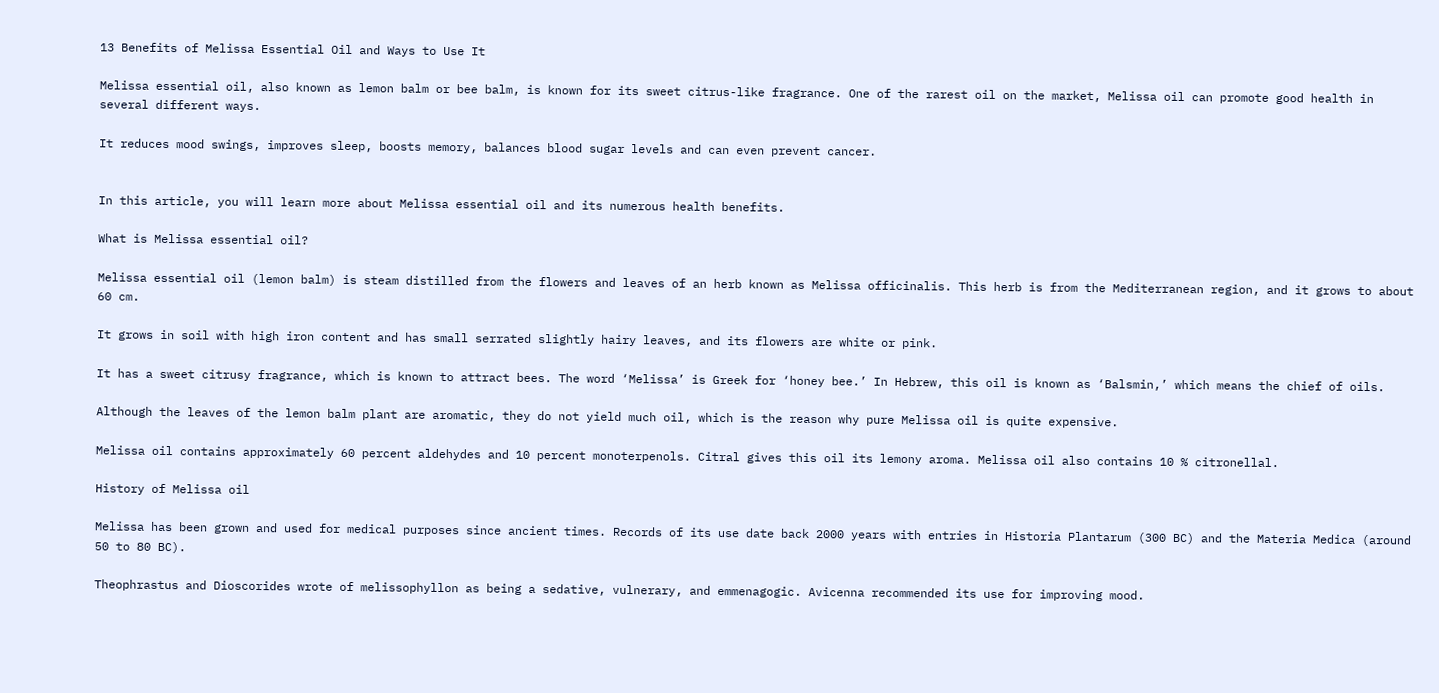13 Benefits of Melissa Essential Oil and Ways to Use It

Melissa essential oil, also known as lemon balm or bee balm, is known for its sweet citrus-like fragrance. One of the rarest oil on the market, Melissa oil can promote good health in several different ways.

It reduces mood swings, improves sleep, boosts memory, balances blood sugar levels and can even prevent cancer.


In this article, you will learn more about Melissa essential oil and its numerous health benefits.

What is Melissa essential oil?

Melissa essential oil (lemon balm) is steam distilled from the flowers and leaves of an herb known as Melissa officinalis. This herb is from the Mediterranean region, and it grows to about 60 cm.

It grows in soil with high iron content and has small serrated slightly hairy leaves, and its flowers are white or pink.

It has a sweet citrusy fragrance, which is known to attract bees. The word ‘Melissa’ is Greek for ‘honey bee.’ In Hebrew, this oil is known as ‘Balsmin,’ which means the chief of oils.

Although the leaves of the lemon balm plant are aromatic, they do not yield much oil, which is the reason why pure Melissa oil is quite expensive.

Melissa oil contains approximately 60 percent aldehydes and 10 percent monoterpenols. Citral gives this oil its lemony aroma. Melissa oil also contains 10 % citronellal.

History of Melissa oil

Melissa has been grown and used for medical purposes since ancient times. Records of its use date back 2000 years with entries in Historia Plantarum (300 BC) and the Materia Medica (around 50 to 80 BC).

Theophrastus and Dioscorides wrote of melissophyllon as being a sedative, vulnerary, and emmenagogic. Avicenna recommended its use for improving mood.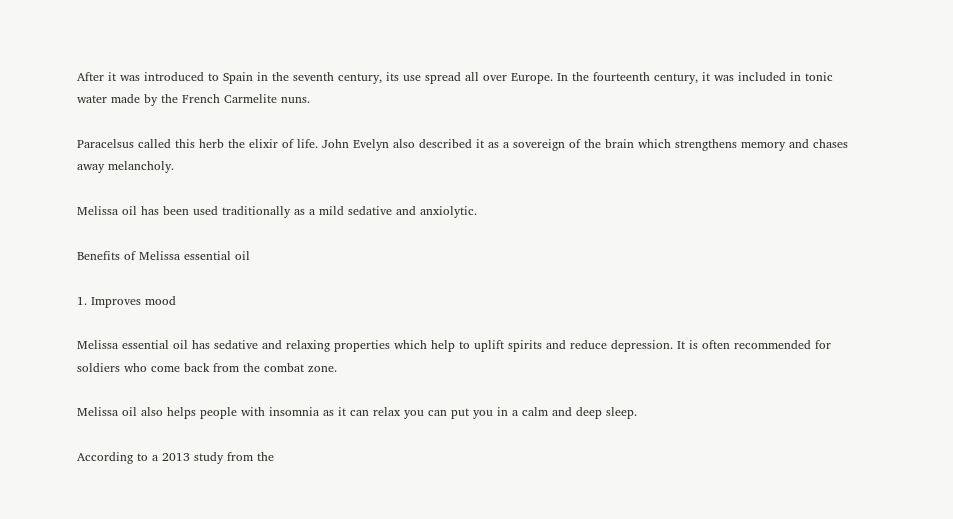After it was introduced to Spain in the seventh century, its use spread all over Europe. In the fourteenth century, it was included in tonic water made by the French Carmelite nuns.

Paracelsus called this herb the elixir of life. John Evelyn also described it as a sovereign of the brain which strengthens memory and chases away melancholy.

Melissa oil has been used traditionally as a mild sedative and anxiolytic.

Benefits of Melissa essential oil

1. Improves mood

Melissa essential oil has sedative and relaxing properties which help to uplift spirits and reduce depression. It is often recommended for soldiers who come back from the combat zone.

Melissa oil also helps people with insomnia as it can relax you can put you in a calm and deep sleep.

According to a 2013 study from the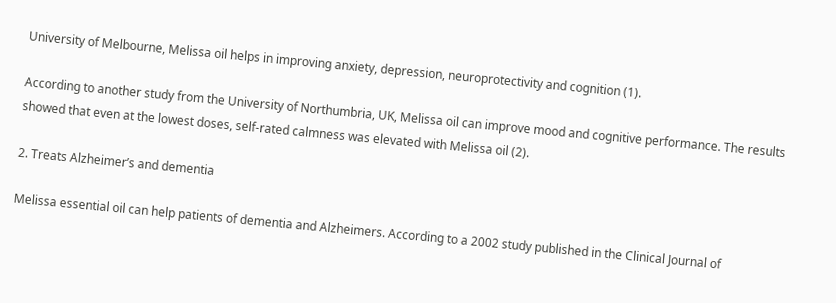University of Melbourne, Melissa oil helps in improving anxiety, depression, neuroprotectivity and cognition (1).

According to another study from the University of Northumbria, UK, Melissa oil can improve mood and cognitive performance. The results showed that even at the lowest doses, self-rated calmness was elevated with Melissa oil (2).

2. Treats Alzheimer’s and dementia

Melissa essential oil can help patients of dementia and Alzheimers. According to a 2002 study published in the Clinical Journal of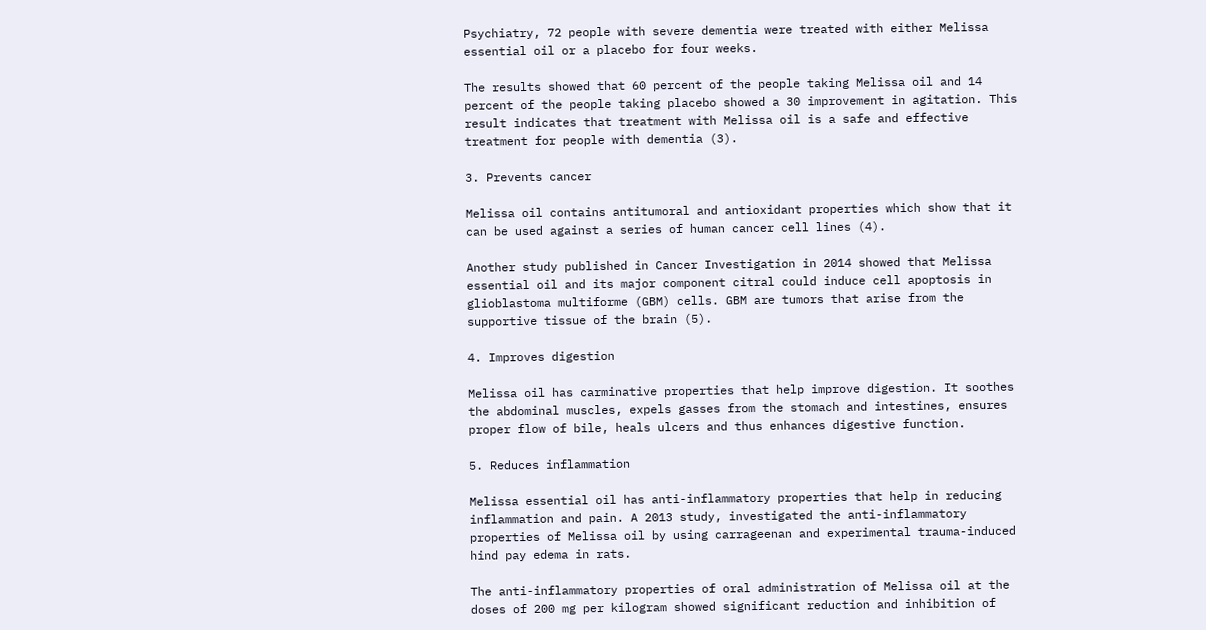Psychiatry, 72 people with severe dementia were treated with either Melissa essential oil or a placebo for four weeks.

The results showed that 60 percent of the people taking Melissa oil and 14 percent of the people taking placebo showed a 30 improvement in agitation. This result indicates that treatment with Melissa oil is a safe and effective treatment for people with dementia (3).

3. Prevents cancer

Melissa oil contains antitumoral and antioxidant properties which show that it can be used against a series of human cancer cell lines (4).

Another study published in Cancer Investigation in 2014 showed that Melissa essential oil and its major component citral could induce cell apoptosis in glioblastoma multiforme (GBM) cells. GBM are tumors that arise from the supportive tissue of the brain (5).

4. Improves digestion

Melissa oil has carminative properties that help improve digestion. It soothes the abdominal muscles, expels gasses from the stomach and intestines, ensures proper flow of bile, heals ulcers and thus enhances digestive function.

5. Reduces inflammation

Melissa essential oil has anti-inflammatory properties that help in reducing inflammation and pain. A 2013 study, investigated the anti-inflammatory properties of Melissa oil by using carrageenan and experimental trauma-induced hind pay edema in rats.

The anti-inflammatory properties of oral administration of Melissa oil at the doses of 200 mg per kilogram showed significant reduction and inhibition of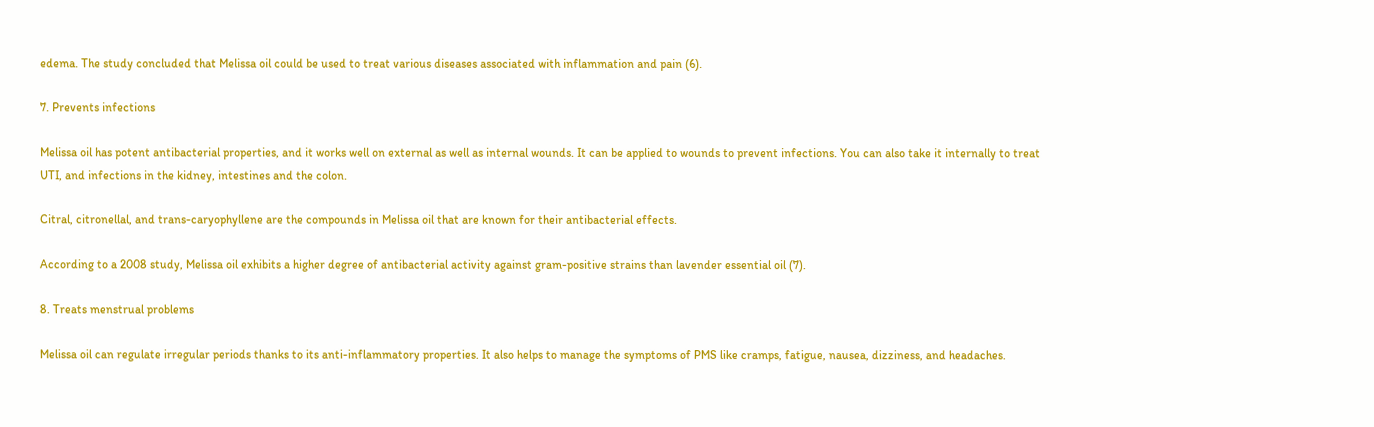edema. The study concluded that Melissa oil could be used to treat various diseases associated with inflammation and pain (6).

7. Prevents infections

Melissa oil has potent antibacterial properties, and it works well on external as well as internal wounds. It can be applied to wounds to prevent infections. You can also take it internally to treat UTI, and infections in the kidney, intestines and the colon.

Citral, citronellal, and trans-caryophyllene are the compounds in Melissa oil that are known for their antibacterial effects.

According to a 2008 study, Melissa oil exhibits a higher degree of antibacterial activity against gram-positive strains than lavender essential oil (7).

8. Treats menstrual problems

Melissa oil can regulate irregular periods thanks to its anti-inflammatory properties. It also helps to manage the symptoms of PMS like cramps, fatigue, nausea, dizziness, and headaches.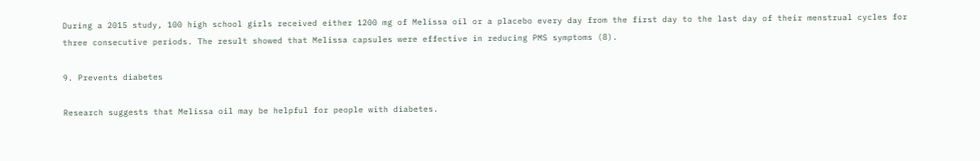During a 2015 study, 100 high school girls received either 1200 mg of Melissa oil or a placebo every day from the first day to the last day of their menstrual cycles for three consecutive periods. The result showed that Melissa capsules were effective in reducing PMS symptoms (8).

9. Prevents diabetes

Research suggests that Melissa oil may be helpful for people with diabetes.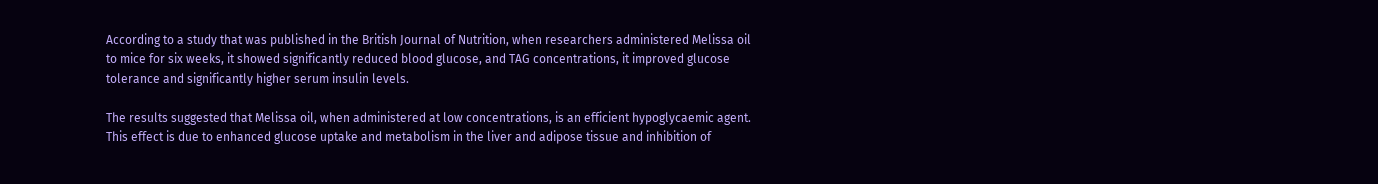According to a study that was published in the British Journal of Nutrition, when researchers administered Melissa oil to mice for six weeks, it showed significantly reduced blood glucose, and TAG concentrations, it improved glucose tolerance and significantly higher serum insulin levels.

The results suggested that Melissa oil, when administered at low concentrations, is an efficient hypoglycaemic agent. This effect is due to enhanced glucose uptake and metabolism in the liver and adipose tissue and inhibition of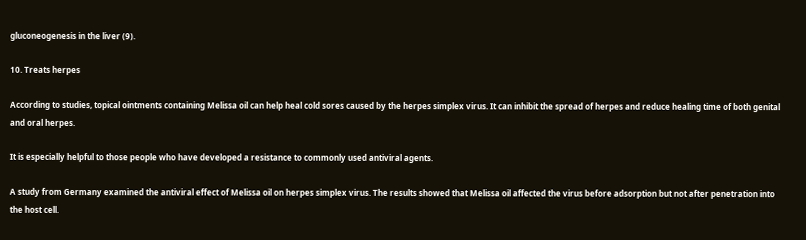gluconeogenesis in the liver (9).

10. Treats herpes

According to studies, topical ointments containing Melissa oil can help heal cold sores caused by the herpes simplex virus. It can inhibit the spread of herpes and reduce healing time of both genital and oral herpes.

It is especially helpful to those people who have developed a resistance to commonly used antiviral agents.

A study from Germany examined the antiviral effect of Melissa oil on herpes simplex virus. The results showed that Melissa oil affected the virus before adsorption but not after penetration into the host cell.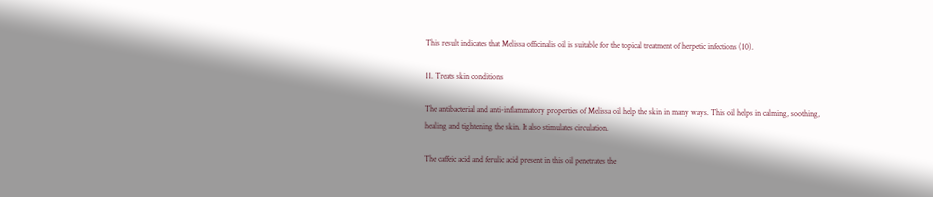This result indicates that Melissa officinalis oil is suitable for the topical treatment of herpetic infections (10).

11. Treats skin conditions

The antibacterial and anti-inflammatory properties of Melissa oil help the skin in many ways. This oil helps in calming, soothing, healing and tightening the skin. It also stimulates circulation.

The caffeic acid and ferulic acid present in this oil penetrates the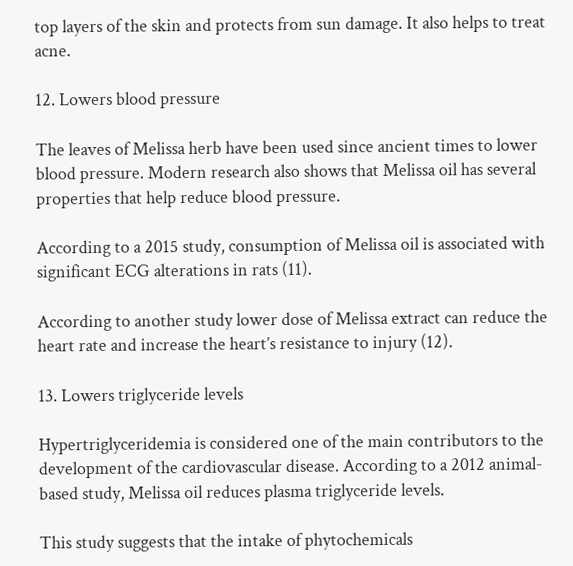top layers of the skin and protects from sun damage. It also helps to treat acne.

12. Lowers blood pressure

The leaves of Melissa herb have been used since ancient times to lower blood pressure. Modern research also shows that Melissa oil has several properties that help reduce blood pressure.

According to a 2015 study, consumption of Melissa oil is associated with significant ECG alterations in rats (11).

According to another study lower dose of Melissa extract can reduce the heart rate and increase the heart’s resistance to injury (12).

13. Lowers triglyceride levels

Hypertriglyceridemia is considered one of the main contributors to the development of the cardiovascular disease. According to a 2012 animal-based study, Melissa oil reduces plasma triglyceride levels.

This study suggests that the intake of phytochemicals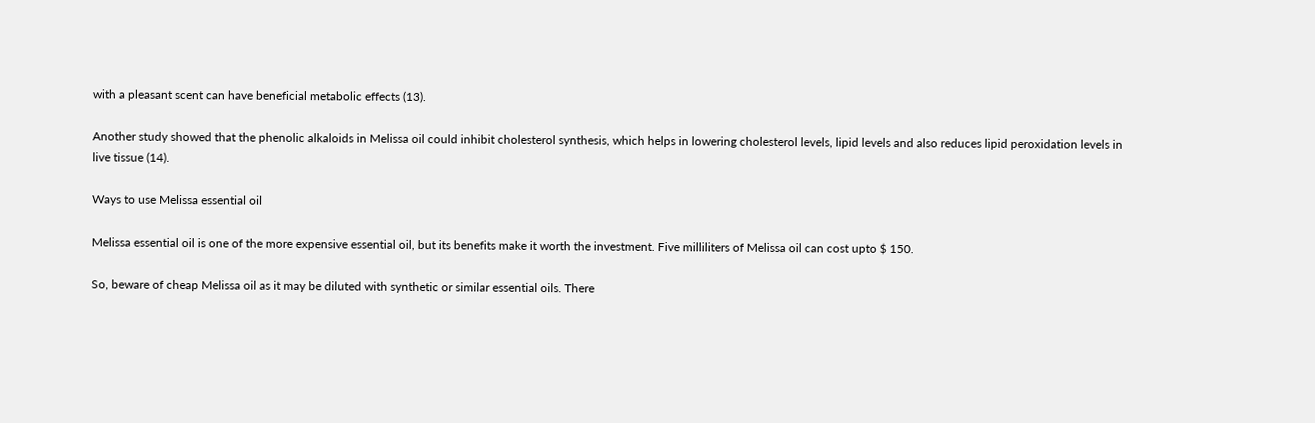with a pleasant scent can have beneficial metabolic effects (13).

Another study showed that the phenolic alkaloids in Melissa oil could inhibit cholesterol synthesis, which helps in lowering cholesterol levels, lipid levels and also reduces lipid peroxidation levels in live tissue (14).

Ways to use Melissa essential oil

Melissa essential oil is one of the more expensive essential oil, but its benefits make it worth the investment. Five milliliters of Melissa oil can cost upto $ 150.

So, beware of cheap Melissa oil as it may be diluted with synthetic or similar essential oils. There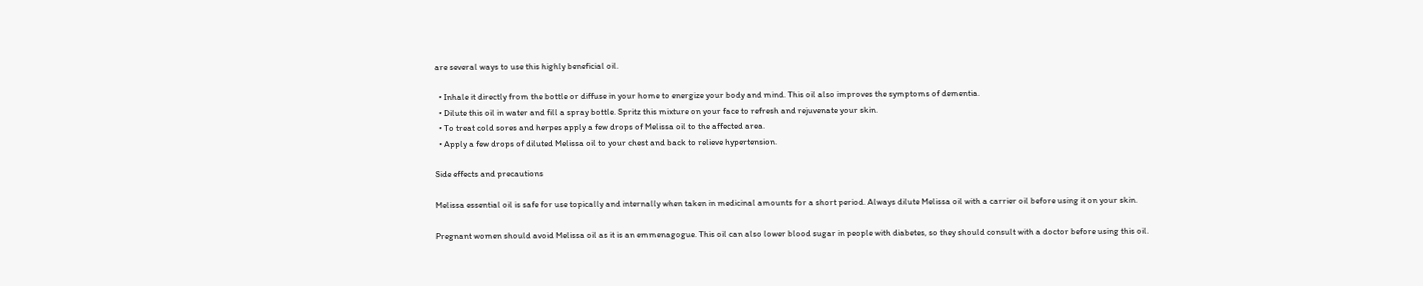are several ways to use this highly beneficial oil.

  • Inhale it directly from the bottle or diffuse in your home to energize your body and mind. This oil also improves the symptoms of dementia.
  • Dilute this oil in water and fill a spray bottle. Spritz this mixture on your face to refresh and rejuvenate your skin.
  • To treat cold sores and herpes apply a few drops of Melissa oil to the affected area.
  • Apply a few drops of diluted Melissa oil to your chest and back to relieve hypertension.

Side effects and precautions

Melissa essential oil is safe for use topically and internally when taken in medicinal amounts for a short period. Always dilute Melissa oil with a carrier oil before using it on your skin.

Pregnant women should avoid Melissa oil as it is an emmenagogue. This oil can also lower blood sugar in people with diabetes, so they should consult with a doctor before using this oil.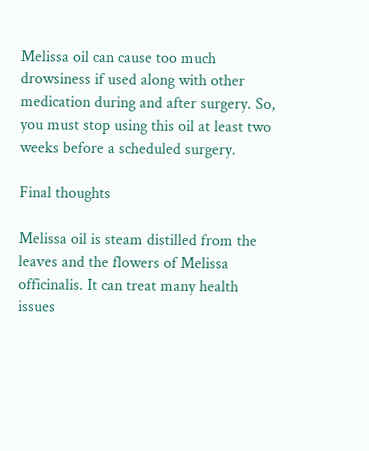Melissa oil can cause too much drowsiness if used along with other medication during and after surgery. So, you must stop using this oil at least two weeks before a scheduled surgery.

Final thoughts

Melissa oil is steam distilled from the leaves and the flowers of Melissa officinalis. It can treat many health issues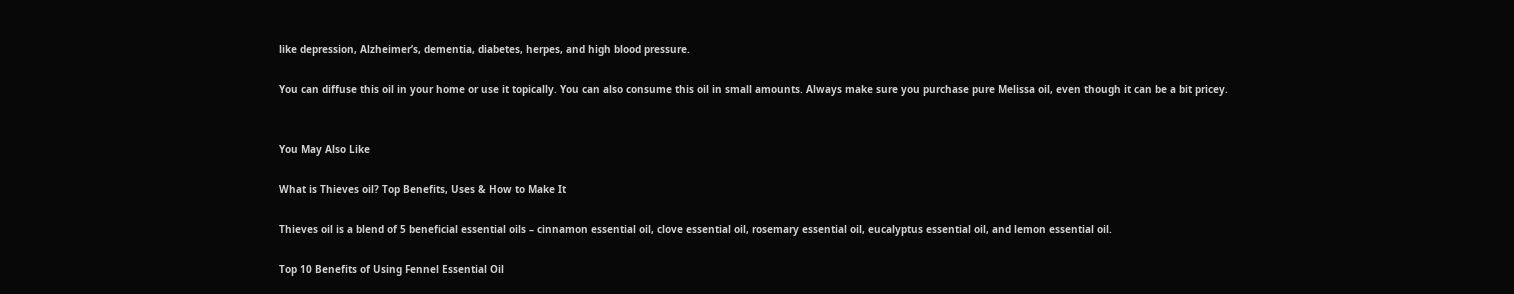like depression, Alzheimer’s, dementia, diabetes, herpes, and high blood pressure.

You can diffuse this oil in your home or use it topically. You can also consume this oil in small amounts. Always make sure you purchase pure Melissa oil, even though it can be a bit pricey.


You May Also Like

What is Thieves oil? Top Benefits, Uses & How to Make It

Thieves oil is a blend of 5 beneficial essential oils – cinnamon essential oil, clove essential oil, rosemary essential oil, eucalyptus essential oil, and lemon essential oil.

Top 10 Benefits of Using Fennel Essential Oil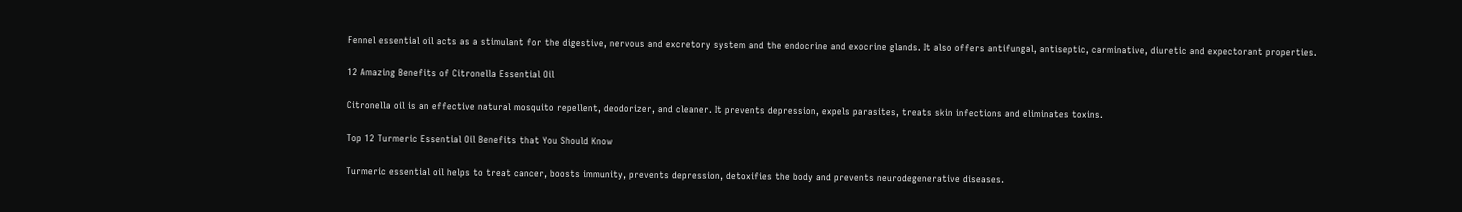Fennel essential oil acts as a stimulant for the digestive, nervous and excretory system and the endocrine and exocrine glands. It also offers antifungal, antiseptic, carminative, diuretic and expectorant properties.

12 Amazing Benefits of Citronella Essential Oil

Citronella oil is an effective natural mosquito repellent, deodorizer, and cleaner. It prevents depression, expels parasites, treats skin infections and eliminates toxins.

Top 12 Turmeric Essential Oil Benefits that You Should Know

Turmeric essential oil helps to treat cancer, boosts immunity, prevents depression, detoxifies the body and prevents neurodegenerative diseases.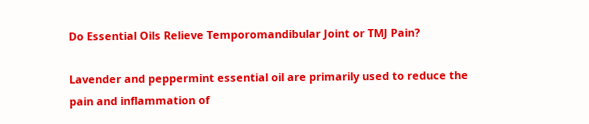Do Essential Oils Relieve Temporomandibular Joint or TMJ Pain?

Lavender and peppermint essential oil are primarily used to reduce the pain and inflammation of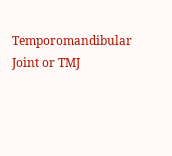Temporomandibular Joint or TMJ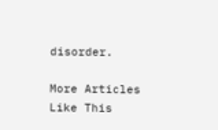disorder.

More Articles Like This